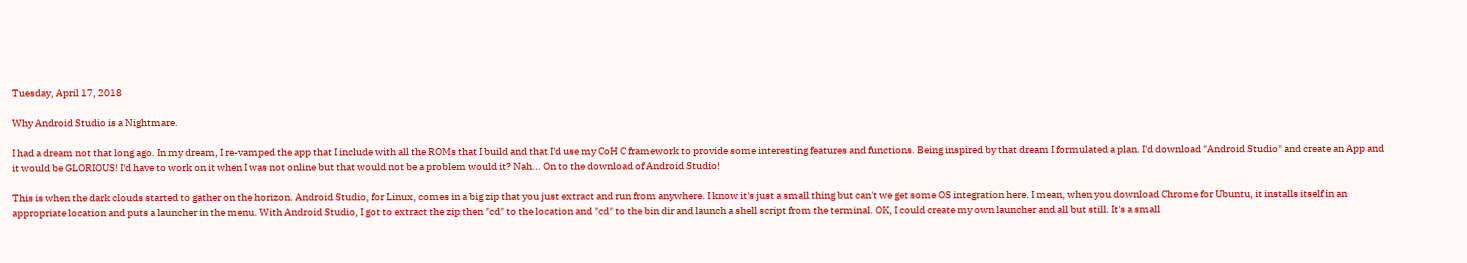Tuesday, April 17, 2018

Why Android Studio is a Nightmare.

I had a dream not that long ago. In my dream, I re-vamped the app that I include with all the ROMs that I build and that I'd use my CoH C framework to provide some interesting features and functions. Being inspired by that dream I formulated a plan. I'd download "Android Studio" and create an App and it would be GLORIOUS! I'd have to work on it when I was not online but that would not be a problem would it? Nah... On to the download of Android Studio!

This is when the dark clouds started to gather on the horizon. Android Studio, for Linux, comes in a big zip that you just extract and run from anywhere. I know it's just a small thing but can't we get some OS integration here. I mean, when you download Chrome for Ubuntu, it installs itself in an appropriate location and puts a launcher in the menu. With Android Studio, I got to extract the zip then "cd" to the location and "cd" to the bin dir and launch a shell script from the terminal. OK, I could create my own launcher and all but still. It's a small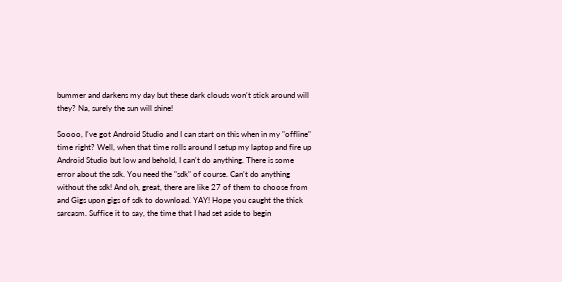bummer and darkens my day but these dark clouds won't stick around will they? Na, surely the sun will shine!

Soooo, I've got Android Studio and I can start on this when in my "offline" time right? Well, when that time rolls around I setup my laptop and fire up Android Studio but low and behold, I can't do anything. There is some error about the sdk. You need the "sdk" of course. Can't do anything without the sdk! And oh, great, there are like 27 of them to choose from and Gigs upon gigs of sdk to download. YAY! Hope you caught the thick sarcasm. Suffice it to say, the time that I had set aside to begin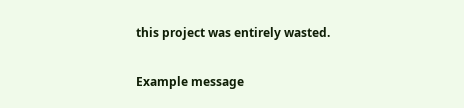this project was entirely wasted.

Example message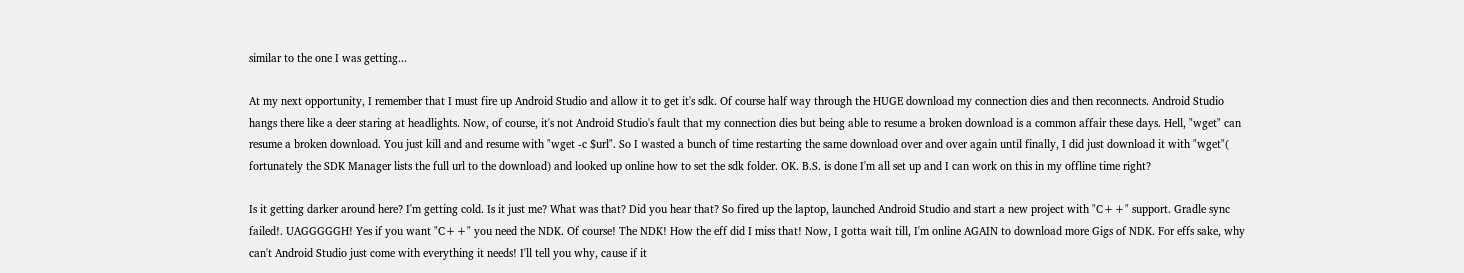similar to the one I was getting...

At my next opportunity, I remember that I must fire up Android Studio and allow it to get it's sdk. Of course half way through the HUGE download my connection dies and then reconnects. Android Studio hangs there like a deer staring at headlights. Now, of course, it's not Android Studio's fault that my connection dies but being able to resume a broken download is a common affair these days. Hell, "wget" can resume a broken download. You just kill and and resume with "wget -c $url". So I wasted a bunch of time restarting the same download over and over again until finally, I did just download it with "wget"( fortunately the SDK Manager lists the full url to the download) and looked up online how to set the sdk folder. OK. B.S. is done I'm all set up and I can work on this in my offline time right?

Is it getting darker around here? I'm getting cold. Is it just me? What was that? Did you hear that? So fired up the laptop, launched Android Studio and start a new project with "C++" support. Gradle sync failed!. UAGGGGGH! Yes if you want "C++" you need the NDK. Of course! The NDK! How the eff did I miss that! Now, I gotta wait till, I'm online AGAIN to download more Gigs of NDK. For effs sake, why can't Android Studio just come with everything it needs! I'll tell you why, cause if it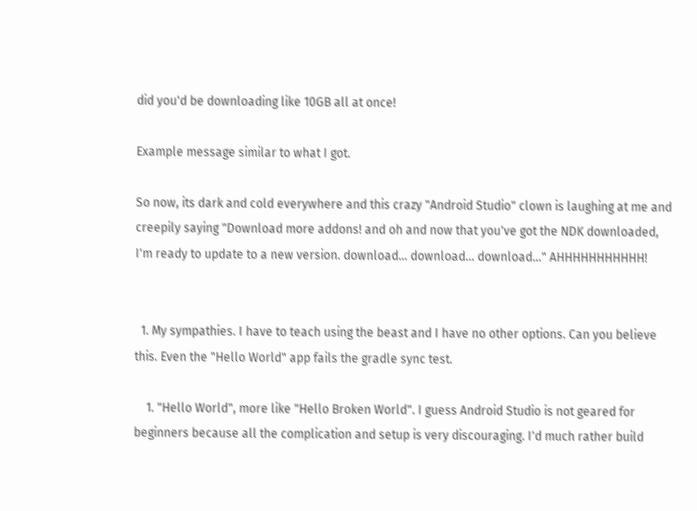did you'd be downloading like 10GB all at once!

Example message similar to what I got.

So now, its dark and cold everywhere and this crazy "Android Studio" clown is laughing at me and creepily saying "Download more addons! and oh and now that you've got the NDK downloaded, I'm ready to update to a new version. download... download... download..." AHHHHHHHHHHH!


  1. My sympathies. I have to teach using the beast and I have no other options. Can you believe this. Even the "Hello World" app fails the gradle sync test.

    1. "Hello World", more like "Hello Broken World". I guess Android Studio is not geared for beginners because all the complication and setup is very discouraging. I'd much rather build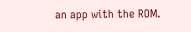an app with the ROM.